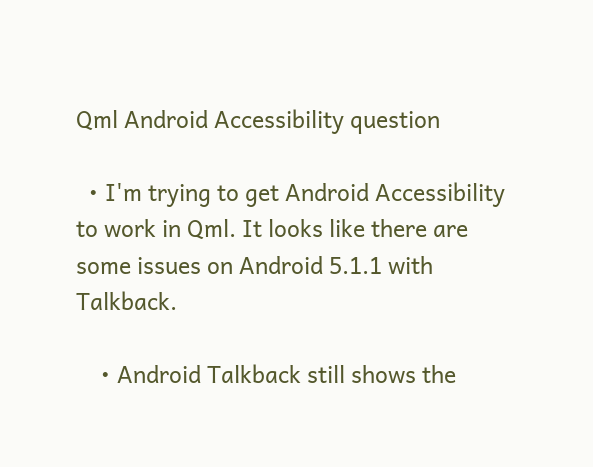Qml Android Accessibility question

  • I'm trying to get Android Accessibility to work in Qml. It looks like there are some issues on Android 5.1.1 with Talkback.

    • Android Talkback still shows the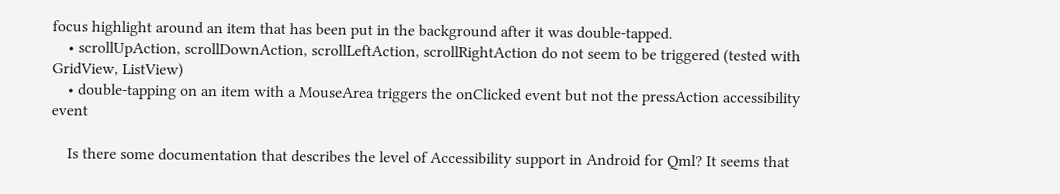focus highlight around an item that has been put in the background after it was double-tapped.
    • scrollUpAction, scrollDownAction, scrollLeftAction, scrollRightAction do not seem to be triggered (tested with GridView, ListView)
    • double-tapping on an item with a MouseArea triggers the onClicked event but not the pressAction accessibility event

    Is there some documentation that describes the level of Accessibility support in Android for Qml? It seems that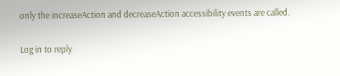only the increaseAction and decreaseAction accessibility events are called.

Log in to reply